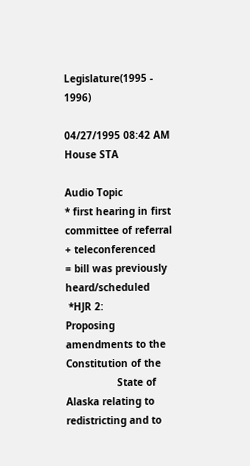Legislature(1995 - 1996)

04/27/1995 08:42 AM House STA

Audio Topic
* first hearing in first committee of referral
+ teleconferenced
= bill was previously heard/scheduled
 *HJR 2:         Proposing amendments to the Constitution of the
                 State of Alaska relating to redistricting and to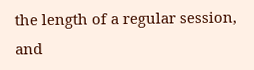the length of a regular session, and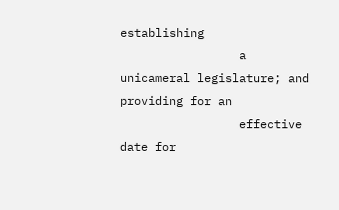establishing
                 a unicameral legislature; and providing for an
                 effective date for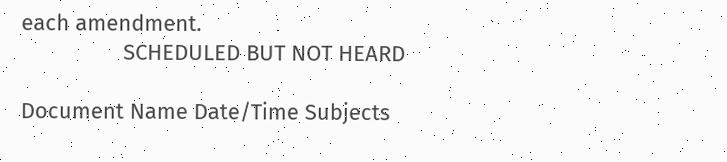each amendment.
                 SCHEDULED BUT NOT HEARD

Document Name Date/Time Subjects